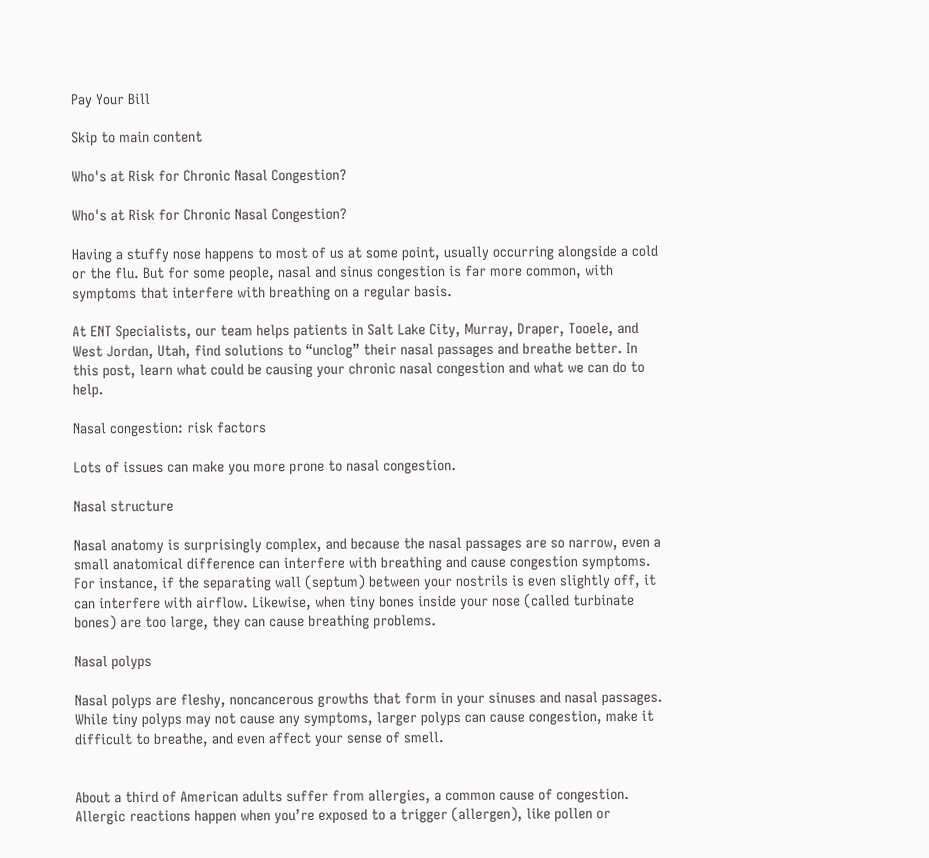Pay Your Bill

Skip to main content

Who's at Risk for Chronic Nasal Congestion?

Who's at Risk for Chronic Nasal Congestion?

Having a stuffy nose happens to most of us at some point, usually occurring alongside a cold or the flu. But for some people, nasal and sinus congestion is far more common, with symptoms that interfere with breathing on a regular basis.

At ENT Specialists, our team helps patients in Salt Lake City, Murray, Draper, Tooele, and West Jordan, Utah, find solutions to “unclog” their nasal passages and breathe better. In this post, learn what could be causing your chronic nasal congestion and what we can do to help.

Nasal congestion: risk factors

Lots of issues can make you more prone to nasal congestion.

Nasal structure

Nasal anatomy is surprisingly complex, and because the nasal passages are so narrow, even a small anatomical difference can interfere with breathing and cause congestion symptoms. For instance, if the separating wall (septum) between your nostrils is even slightly off, it can interfere with airflow. Likewise, when tiny bones inside your nose (called turbinate bones) are too large, they can cause breathing problems.

Nasal polyps

Nasal polyps are fleshy, noncancerous growths that form in your sinuses and nasal passages. While tiny polyps may not cause any symptoms, larger polyps can cause congestion, make it difficult to breathe, and even affect your sense of smell.


About a third of American adults suffer from allergies, a common cause of congestion. Allergic reactions happen when you’re exposed to a trigger (allergen), like pollen or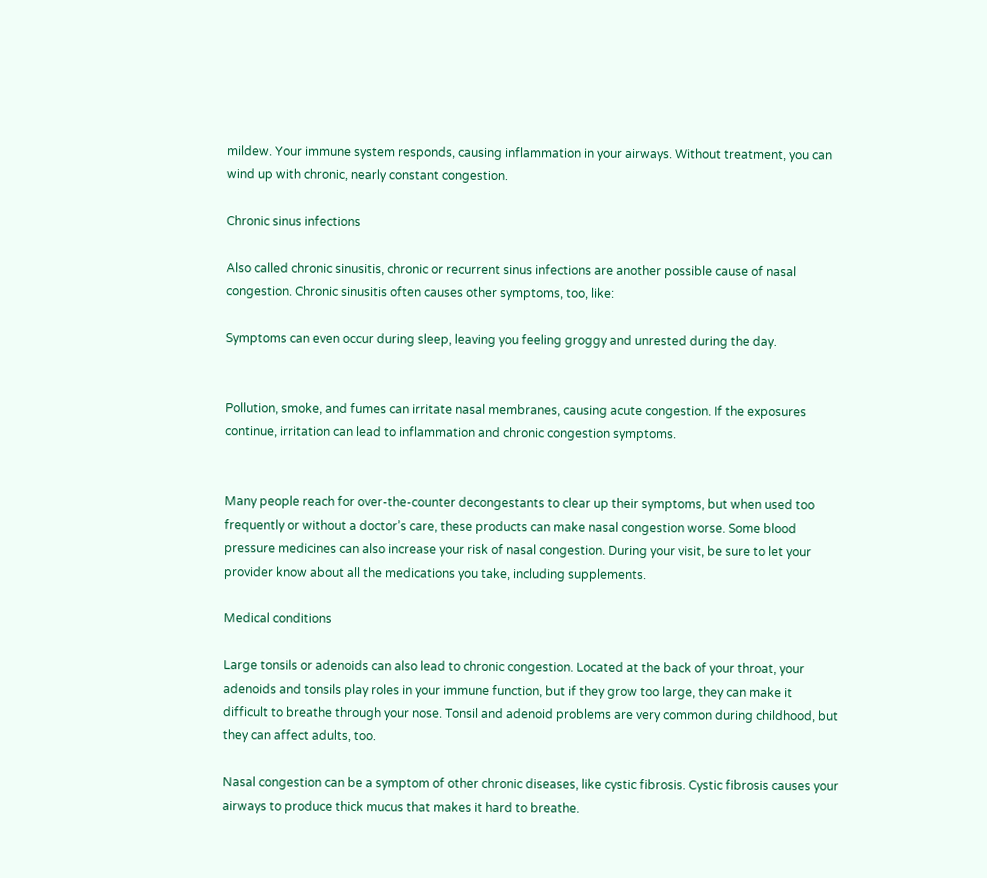mildew. Your immune system responds, causing inflammation in your airways. Without treatment, you can wind up with chronic, nearly constant congestion.

Chronic sinus infections

Also called chronic sinusitis, chronic or recurrent sinus infections are another possible cause of nasal congestion. Chronic sinusitis often causes other symptoms, too, like:

Symptoms can even occur during sleep, leaving you feeling groggy and unrested during the day.


Pollution, smoke, and fumes can irritate nasal membranes, causing acute congestion. If the exposures continue, irritation can lead to inflammation and chronic congestion symptoms.


Many people reach for over-the-counter decongestants to clear up their symptoms, but when used too frequently or without a doctor’s care, these products can make nasal congestion worse. Some blood pressure medicines can also increase your risk of nasal congestion. During your visit, be sure to let your provider know about all the medications you take, including supplements.

Medical conditions

Large tonsils or adenoids can also lead to chronic congestion. Located at the back of your throat, your adenoids and tonsils play roles in your immune function, but if they grow too large, they can make it difficult to breathe through your nose. Tonsil and adenoid problems are very common during childhood, but they can affect adults, too.

Nasal congestion can be a symptom of other chronic diseases, like cystic fibrosis. Cystic fibrosis causes your airways to produce thick mucus that makes it hard to breathe.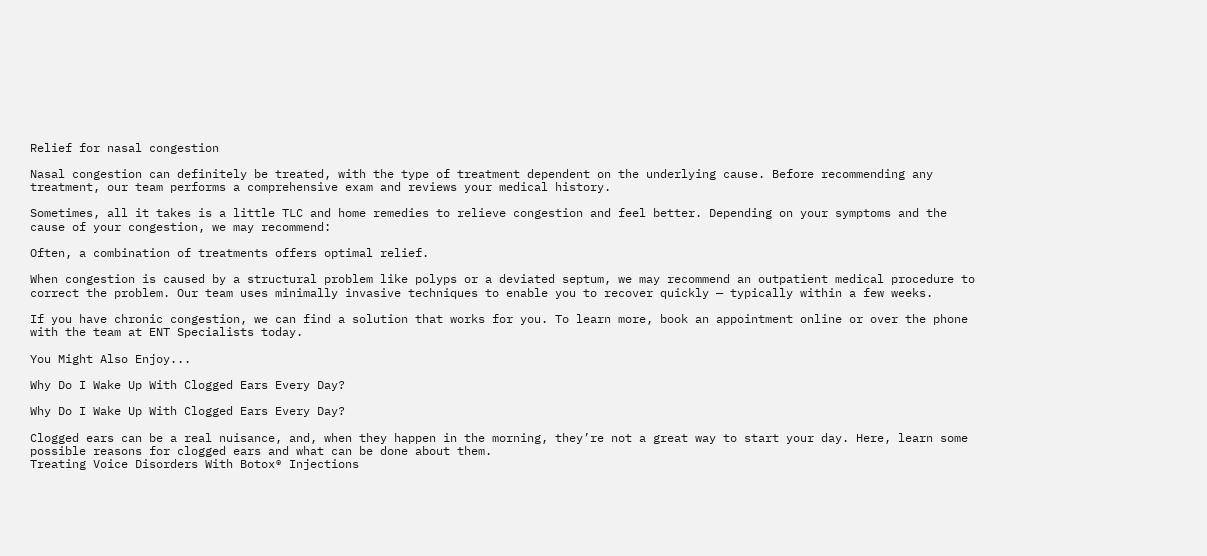Relief for nasal congestion

Nasal congestion can definitely be treated, with the type of treatment dependent on the underlying cause. Before recommending any treatment, our team performs a comprehensive exam and reviews your medical history.

Sometimes, all it takes is a little TLC and home remedies to relieve congestion and feel better. Depending on your symptoms and the cause of your congestion, we may recommend:

Often, a combination of treatments offers optimal relief.

When congestion is caused by a structural problem like polyps or a deviated septum, we may recommend an outpatient medical procedure to correct the problem. Our team uses minimally invasive techniques to enable you to recover quickly — typically within a few weeks.

If you have chronic congestion, we can find a solution that works for you. To learn more, book an appointment online or over the phone with the team at ENT Specialists today.

You Might Also Enjoy...

Why Do I Wake Up With Clogged Ears Every Day?

Why Do I Wake Up With Clogged Ears Every Day?

Clogged ears can be a real nuisance, and, when they happen in the morning, they’re not a great way to start your day. Here, learn some possible reasons for clogged ears and what can be done about them.
Treating Voice Disorders With Botox® Injections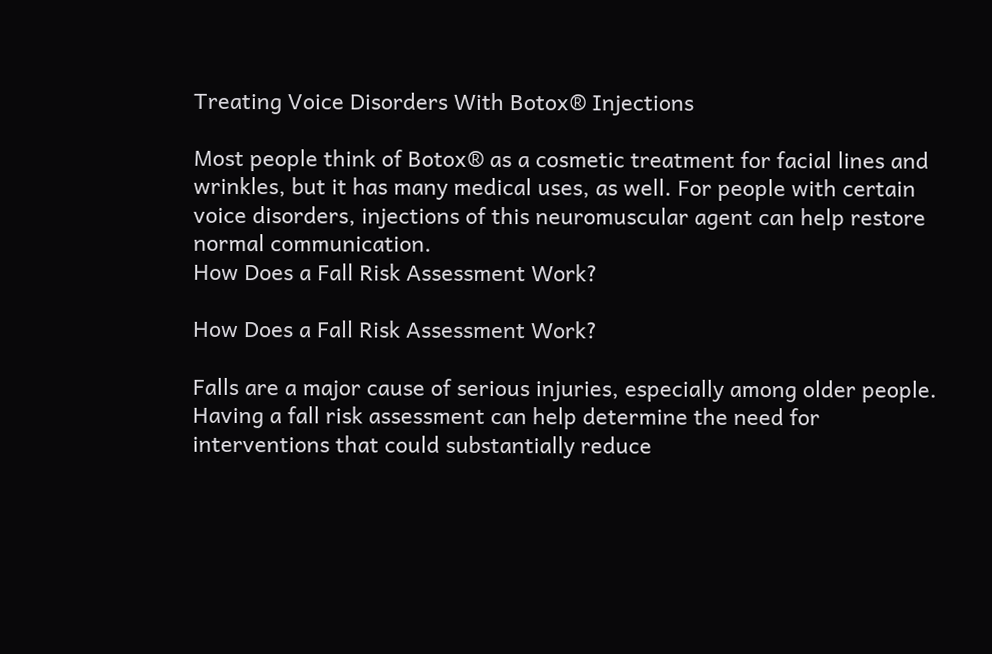Treating Voice Disorders With Botox® Injections

Most people think of Botox® as a cosmetic treatment for facial lines and wrinkles, but it has many medical uses, as well. For people with certain voice disorders, injections of this neuromuscular agent can help restore normal communication.
How Does a Fall Risk Assessment Work?

How Does a Fall Risk Assessment Work?

Falls are a major cause of serious injuries, especially among older people. Having a fall risk assessment can help determine the need for interventions that could substantially reduce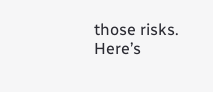those risks. Here’s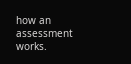how an assessment works.